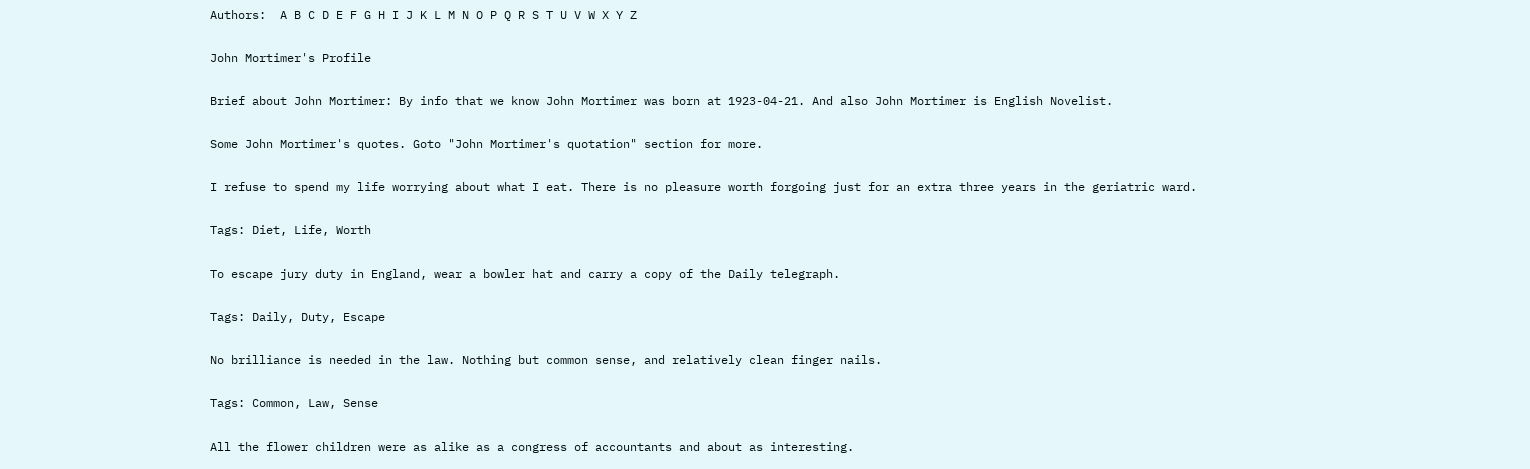Authors:  A B C D E F G H I J K L M N O P Q R S T U V W X Y Z

John Mortimer's Profile

Brief about John Mortimer: By info that we know John Mortimer was born at 1923-04-21. And also John Mortimer is English Novelist.

Some John Mortimer's quotes. Goto "John Mortimer's quotation" section for more.

I refuse to spend my life worrying about what I eat. There is no pleasure worth forgoing just for an extra three years in the geriatric ward.

Tags: Diet, Life, Worth

To escape jury duty in England, wear a bowler hat and carry a copy of the Daily telegraph.

Tags: Daily, Duty, Escape

No brilliance is needed in the law. Nothing but common sense, and relatively clean finger nails.

Tags: Common, Law, Sense

All the flower children were as alike as a congress of accountants and about as interesting.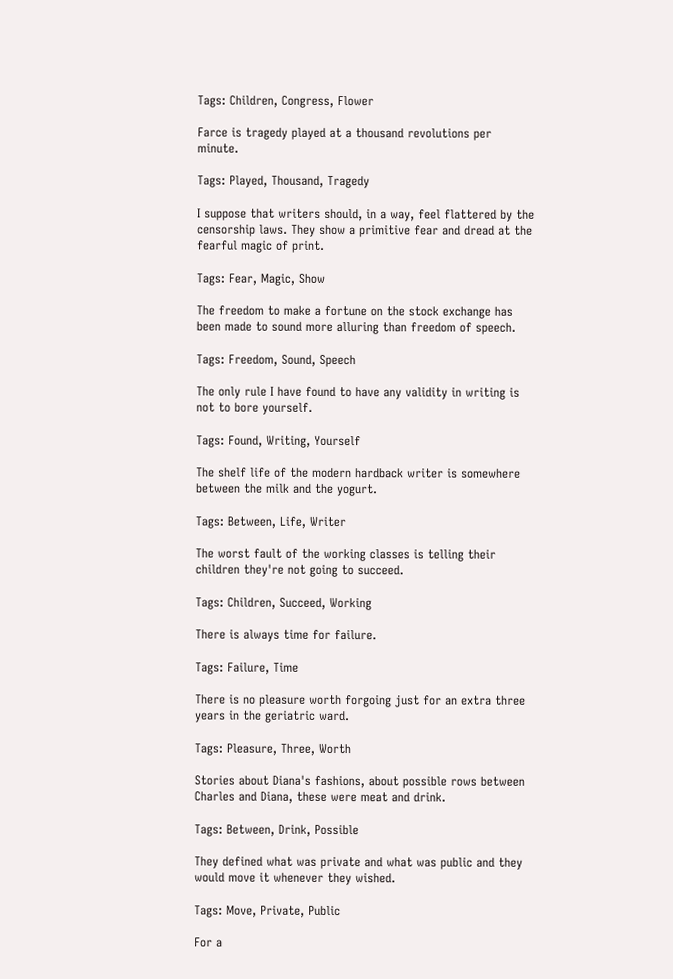Tags: Children, Congress, Flower

Farce is tragedy played at a thousand revolutions per minute.

Tags: Played, Thousand, Tragedy

I suppose that writers should, in a way, feel flattered by the censorship laws. They show a primitive fear and dread at the fearful magic of print.

Tags: Fear, Magic, Show

The freedom to make a fortune on the stock exchange has been made to sound more alluring than freedom of speech.

Tags: Freedom, Sound, Speech

The only rule I have found to have any validity in writing is not to bore yourself.

Tags: Found, Writing, Yourself

The shelf life of the modern hardback writer is somewhere between the milk and the yogurt.

Tags: Between, Life, Writer

The worst fault of the working classes is telling their children they're not going to succeed.

Tags: Children, Succeed, Working

There is always time for failure.

Tags: Failure, Time

There is no pleasure worth forgoing just for an extra three years in the geriatric ward.

Tags: Pleasure, Three, Worth

Stories about Diana's fashions, about possible rows between Charles and Diana, these were meat and drink.

Tags: Between, Drink, Possible

They defined what was private and what was public and they would move it whenever they wished.

Tags: Move, Private, Public

For a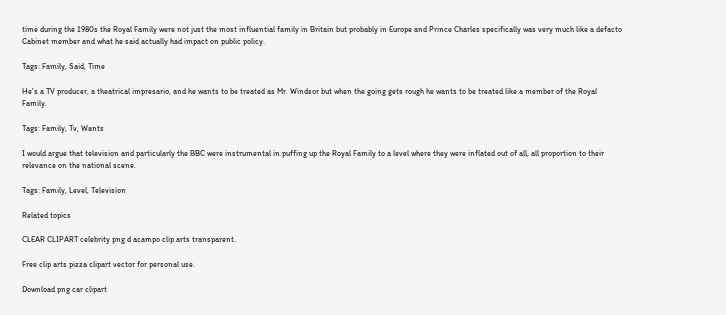time during the 1980s the Royal Family were not just the most influential family in Britain but probably in Europe and Prince Charles specifically was very much like a defacto Cabinet member and what he said actually had impact on public policy.

Tags: Family, Said, Time

He's a TV producer, a theatrical impresario, and he wants to be treated as Mr. Windsor but when the going gets rough he wants to be treated like a member of the Royal Family.

Tags: Family, Tv, Wants

I would argue that television and particularly the BBC were instrumental in puffing up the Royal Family to a level where they were inflated out of all, all proportion to their relevance on the national scene.

Tags: Family, Level, Television

Related topics

CLEAR CLIPART celebrity png d acampo clip arts transparent.

Free clip arts pizza clipart vector for personal use.

Download png car clipart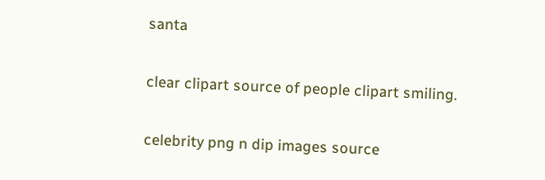santa

clear clipart source of people clipart smiling.

celebrity png n dip images source